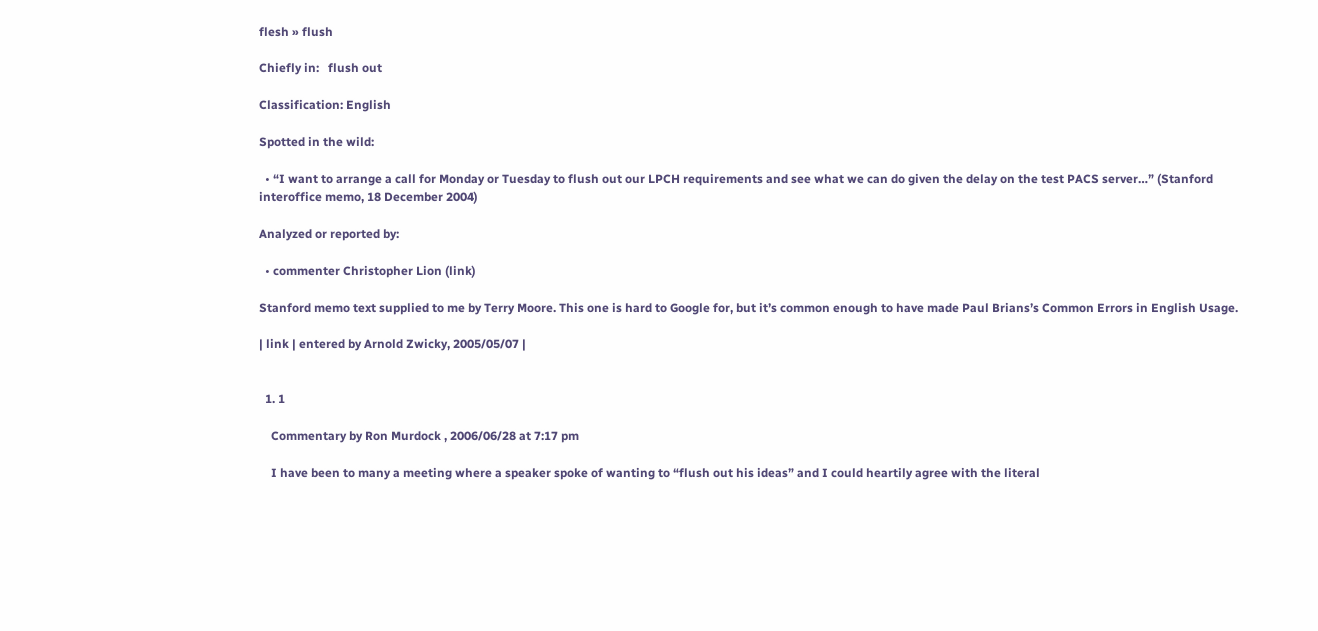flesh » flush

Chiefly in:   flush out

Classification: English

Spotted in the wild:

  • “I want to arrange a call for Monday or Tuesday to flush out our LPCH requirements and see what we can do given the delay on the test PACS server…” (Stanford interoffice memo, 18 December 2004)

Analyzed or reported by:

  • commenter Christopher Lion (link)

Stanford memo text supplied to me by Terry Moore. This one is hard to Google for, but it’s common enough to have made Paul Brians’s Common Errors in English Usage.

| link | entered by Arnold Zwicky, 2005/05/07 |


  1. 1

    Commentary by Ron Murdock , 2006/06/28 at 7:17 pm

    I have been to many a meeting where a speaker spoke of wanting to “flush out his ideas” and I could heartily agree with the literal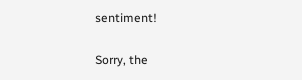sentiment!

Sorry, the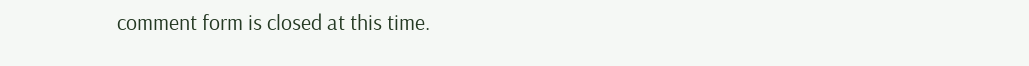comment form is closed at this time.